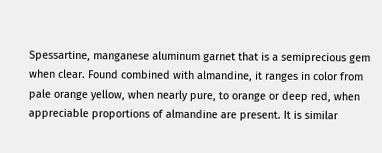Spessartine, manganese aluminum garnet that is a semiprecious gem when clear. Found combined with almandine, it ranges in color from pale orange yellow, when nearly pure, to orange or deep red, when appreciable proportions of almandine are present. It is similar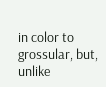in color to grossular, but, unlike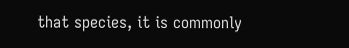that species, it is commonly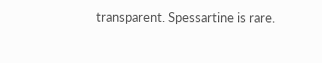transparent. Spessartine is rare.